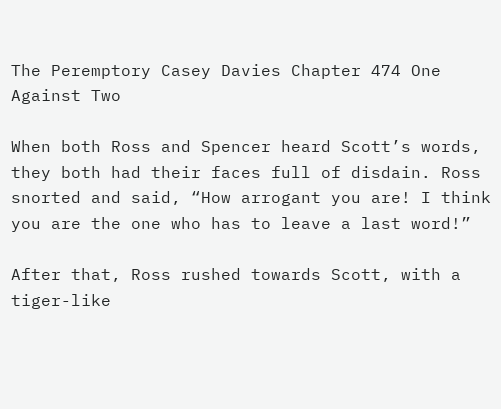The Peremptory Casey Davies Chapter 474 One Against Two

When both Ross and Spencer heard Scott’s words, they both had their faces full of disdain. Ross snorted and said, “How arrogant you are! I think you are the one who has to leave a last word!”

After that, Ross rushed towards Scott, with a tiger-like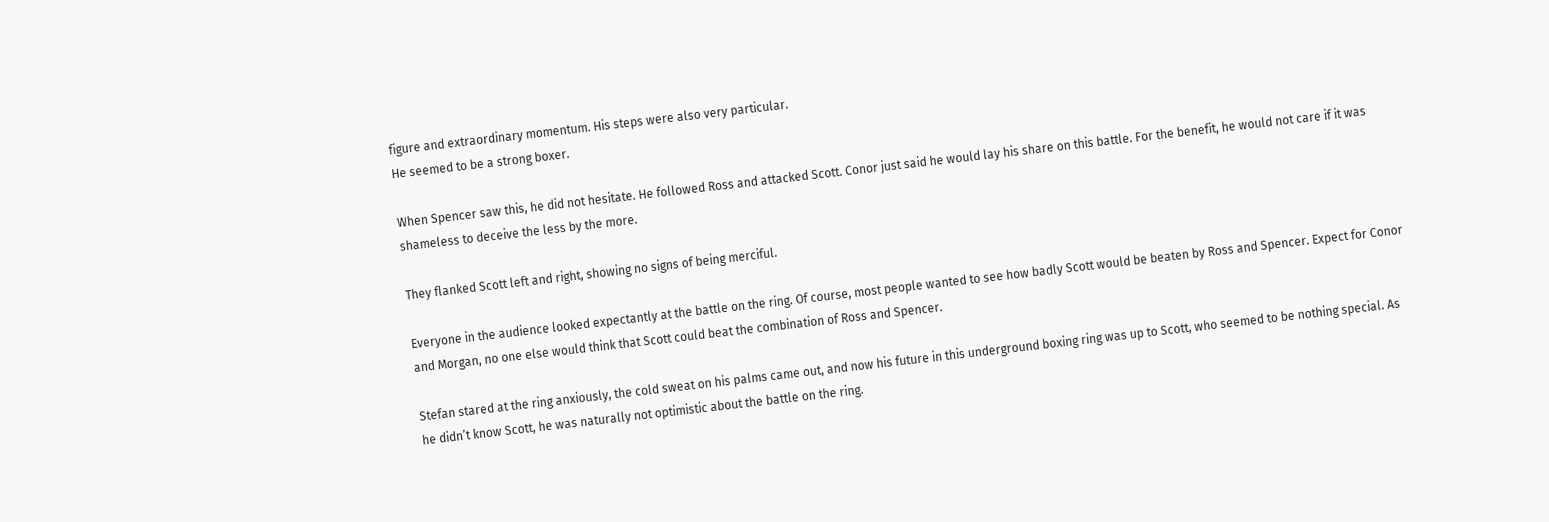figure and extraordinary momentum. His steps were also very particular.
He seemed to be a strong boxer.

When Spencer saw this, he did not hesitate. He followed Ross and attacked Scott. Conor just said he would lay his share on this battle. For the benefit, he would not care if it was shameless to deceive the less by the more.

They flanked Scott left and right, showing no signs of being merciful.

Everyone in the audience looked expectantly at the battle on the ring. Of course, most people wanted to see how badly Scott would be beaten by Ross and Spencer. Expect for Conor and Morgan, no one else would think that Scott could beat the combination of Ross and Spencer.

Stefan stared at the ring anxiously, the cold sweat on his palms came out, and now his future in this underground boxing ring was up to Scott, who seemed to be nothing special. As he didn’t know Scott, he was naturally not optimistic about the battle on the ring.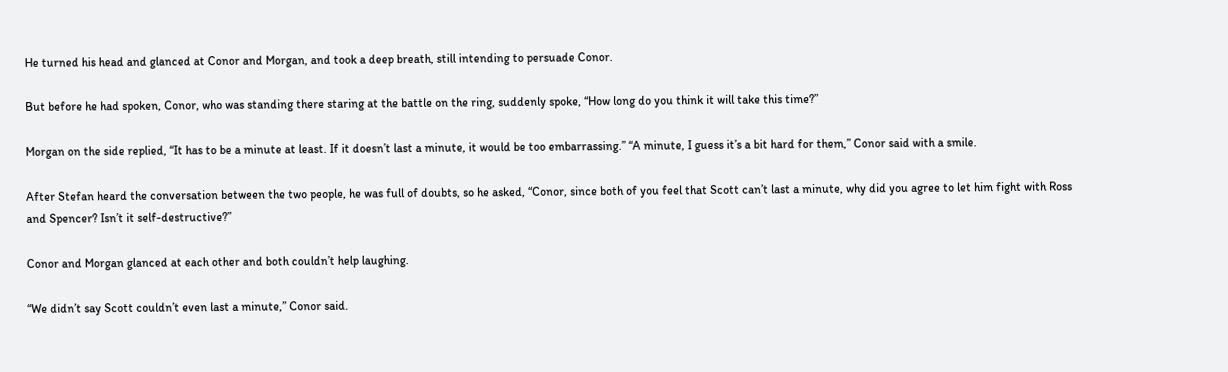He turned his head and glanced at Conor and Morgan, and took a deep breath, still intending to persuade Conor.

But before he had spoken, Conor, who was standing there staring at the battle on the ring, suddenly spoke, “How long do you think it will take this time?”

Morgan on the side replied, “It has to be a minute at least. If it doesn’t last a minute, it would be too embarrassing.” “A minute, I guess it’s a bit hard for them,” Conor said with a smile.

After Stefan heard the conversation between the two people, he was full of doubts, so he asked, “Conor, since both of you feel that Scott can’t last a minute, why did you agree to let him fight with Ross and Spencer? Isn’t it self-destructive?”

Conor and Morgan glanced at each other and both couldn’t help laughing.

“We didn’t say Scott couldn’t even last a minute,” Conor said.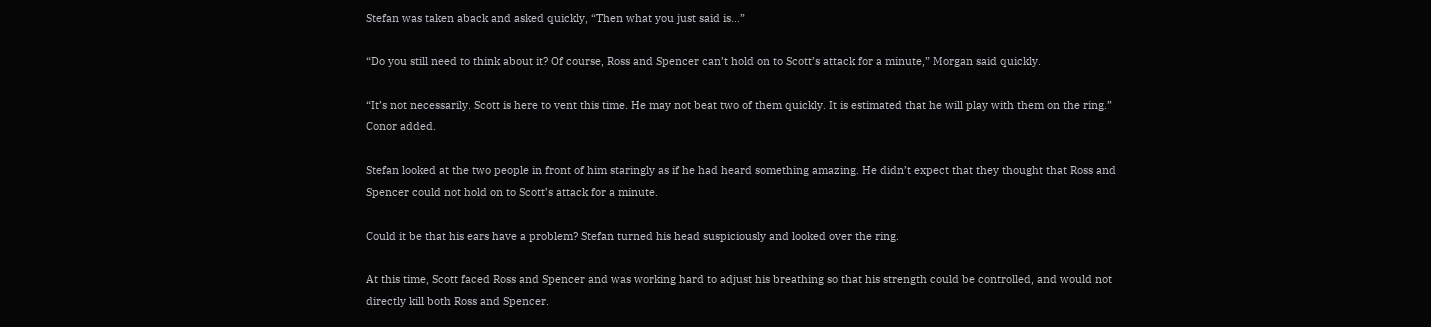Stefan was taken aback and asked quickly, “Then what you just said is…”

“Do you still need to think about it? Of course, Ross and Spencer can’t hold on to Scott’s attack for a minute,” Morgan said quickly.

“It’s not necessarily. Scott is here to vent this time. He may not beat two of them quickly. It is estimated that he will play with them on the ring.” Conor added.

Stefan looked at the two people in front of him staringly as if he had heard something amazing. He didn’t expect that they thought that Ross and Spencer could not hold on to Scott’s attack for a minute.

Could it be that his ears have a problem? Stefan turned his head suspiciously and looked over the ring.

At this time, Scott faced Ross and Spencer and was working hard to adjust his breathing so that his strength could be controlled, and would not directly kill both Ross and Spencer.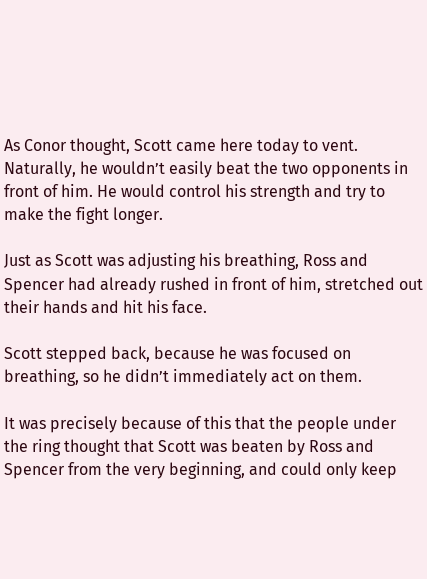As Conor thought, Scott came here today to vent. Naturally, he wouldn’t easily beat the two opponents in front of him. He would control his strength and try to make the fight longer.

Just as Scott was adjusting his breathing, Ross and Spencer had already rushed in front of him, stretched out their hands and hit his face.

Scott stepped back, because he was focused on breathing, so he didn’t immediately act on them.

It was precisely because of this that the people under the ring thought that Scott was beaten by Ross and Spencer from the very beginning, and could only keep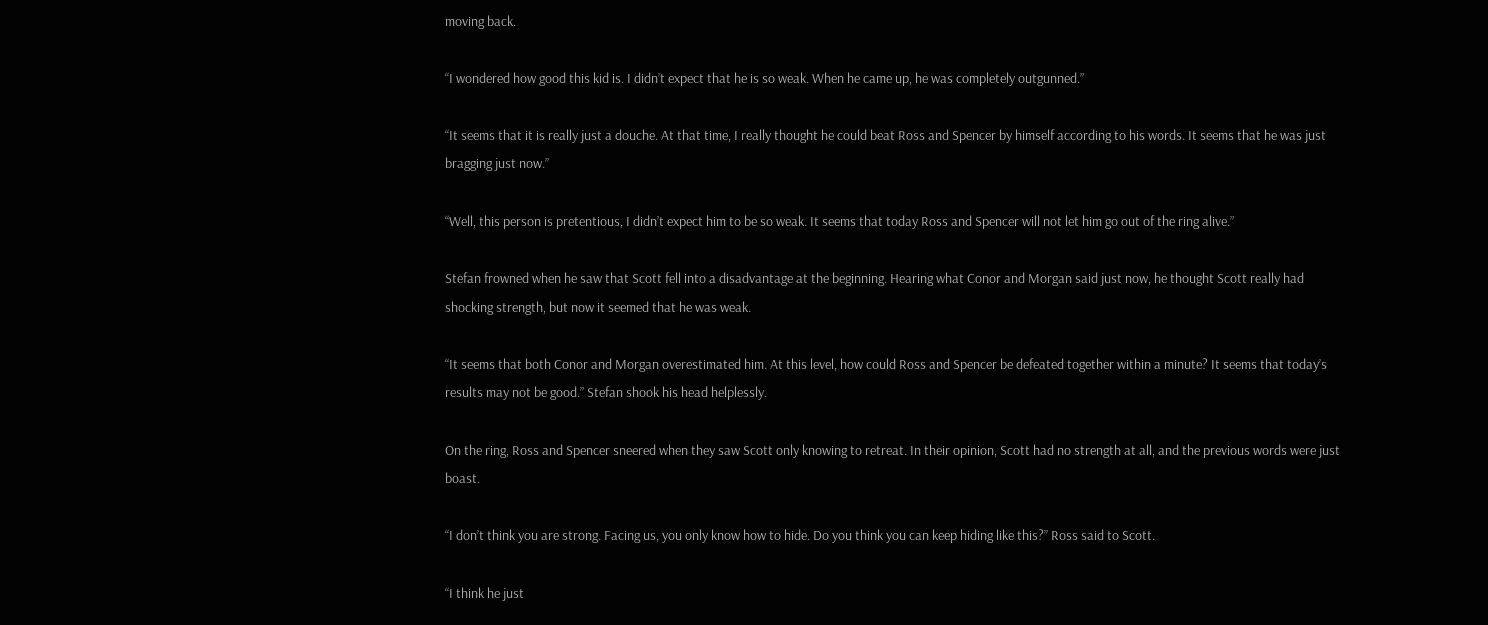moving back.

“I wondered how good this kid is. I didn’t expect that he is so weak. When he came up, he was completely outgunned.”

“It seems that it is really just a douche. At that time, I really thought he could beat Ross and Spencer by himself according to his words. It seems that he was just bragging just now.”

“Well, this person is pretentious, I didn’t expect him to be so weak. It seems that today Ross and Spencer will not let him go out of the ring alive.”

Stefan frowned when he saw that Scott fell into a disadvantage at the beginning. Hearing what Conor and Morgan said just now, he thought Scott really had shocking strength, but now it seemed that he was weak.

“It seems that both Conor and Morgan overestimated him. At this level, how could Ross and Spencer be defeated together within a minute? It seems that today’s results may not be good.” Stefan shook his head helplessly.

On the ring, Ross and Spencer sneered when they saw Scott only knowing to retreat. In their opinion, Scott had no strength at all, and the previous words were just boast.

“I don’t think you are strong. Facing us, you only know how to hide. Do you think you can keep hiding like this?” Ross said to Scott.

“I think he just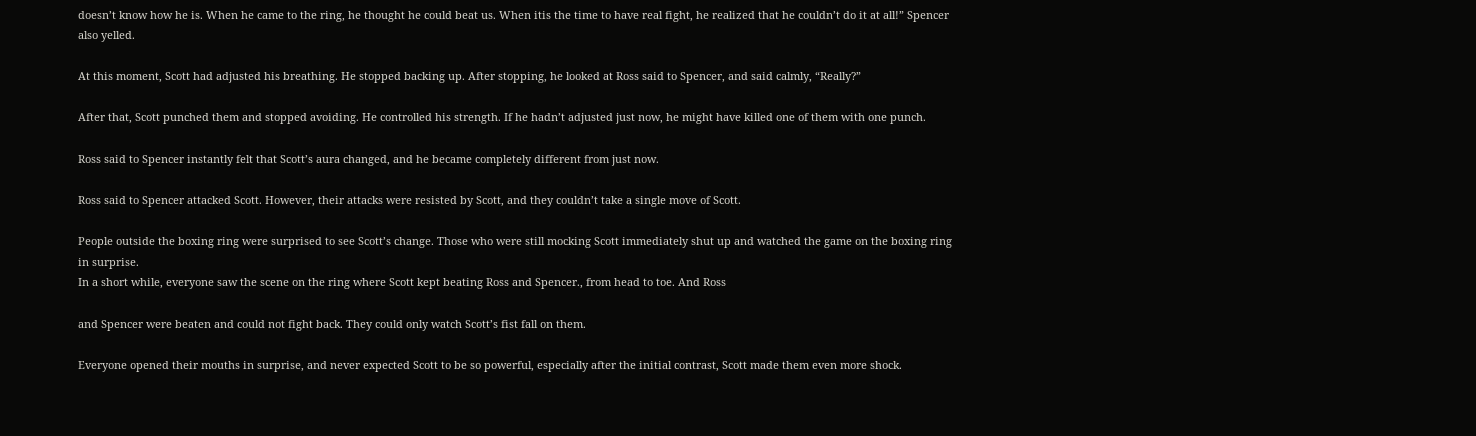doesn’t know how he is. When he came to the ring, he thought he could beat us. When itis the time to have real fight, he realized that he couldn’t do it at all!” Spencer also yelled.

At this moment, Scott had adjusted his breathing. He stopped backing up. After stopping, he looked at Ross said to Spencer, and said calmly, “Really?”

After that, Scott punched them and stopped avoiding. He controlled his strength. If he hadn’t adjusted just now, he might have killed one of them with one punch.

Ross said to Spencer instantly felt that Scott’s aura changed, and he became completely different from just now.

Ross said to Spencer attacked Scott. However, their attacks were resisted by Scott, and they couldn’t take a single move of Scott.

People outside the boxing ring were surprised to see Scott’s change. Those who were still mocking Scott immediately shut up and watched the game on the boxing ring in surprise.
In a short while, everyone saw the scene on the ring where Scott kept beating Ross and Spencer., from head to toe. And Ross

and Spencer were beaten and could not fight back. They could only watch Scott’s fist fall on them.

Everyone opened their mouths in surprise, and never expected Scott to be so powerful, especially after the initial contrast, Scott made them even more shock.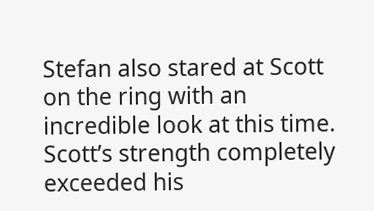Stefan also stared at Scott on the ring with an incredible look at this time. Scott’s strength completely exceeded his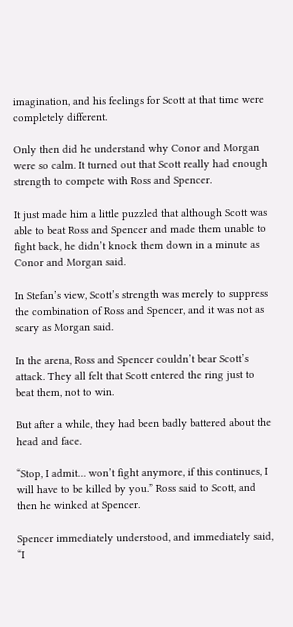imagination, and his feelings for Scott at that time were completely different.

Only then did he understand why Conor and Morgan were so calm. It turned out that Scott really had enough strength to compete with Ross and Spencer.

It just made him a little puzzled that although Scott was able to beat Ross and Spencer and made them unable to fight back, he didn’t knock them down in a minute as Conor and Morgan said.

In Stefan’s view, Scott’s strength was merely to suppress the combination of Ross and Spencer, and it was not as scary as Morgan said.

In the arena, Ross and Spencer couldn’t bear Scott’s attack. They all felt that Scott entered the ring just to beat them, not to win.

But after a while, they had been badly battered about the head and face.

“Stop, I admit… won’t fight anymore, if this continues, I will have to be killed by you.” Ross said to Scott, and then he winked at Spencer.

Spencer immediately understood, and immediately said, “I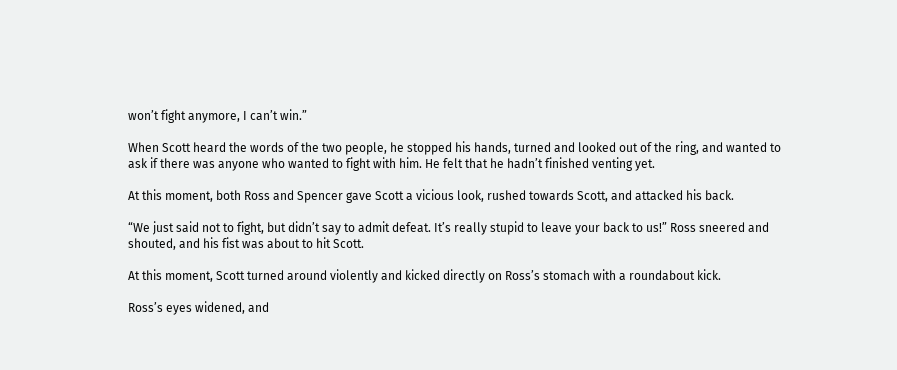won’t fight anymore, I can’t win.”

When Scott heard the words of the two people, he stopped his hands, turned and looked out of the ring, and wanted to ask if there was anyone who wanted to fight with him. He felt that he hadn’t finished venting yet.

At this moment, both Ross and Spencer gave Scott a vicious look, rushed towards Scott, and attacked his back.

“We just said not to fight, but didn’t say to admit defeat. It’s really stupid to leave your back to us!” Ross sneered and shouted, and his fist was about to hit Scott.

At this moment, Scott turned around violently and kicked directly on Ross’s stomach with a roundabout kick.

Ross’s eyes widened, and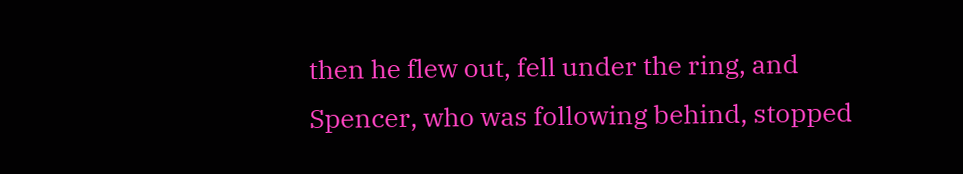then he flew out, fell under the ring, and Spencer, who was following behind, stopped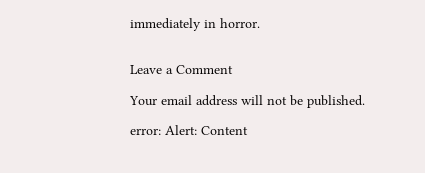immediately in horror.


Leave a Comment

Your email address will not be published.

error: Alert: Content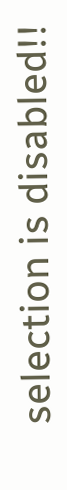selection is disabled!!